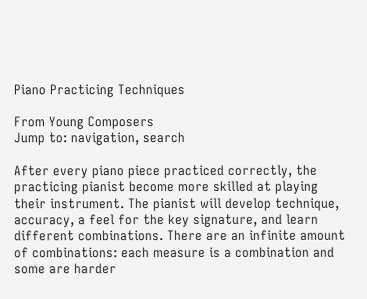Piano Practicing Techniques

From Young Composers
Jump to: navigation, search

After every piano piece practiced correctly, the practicing pianist become more skilled at playing their instrument. The pianist will develop technique, accuracy, a feel for the key signature, and learn different combinations. There are an infinite amount of combinations: each measure is a combination and some are harder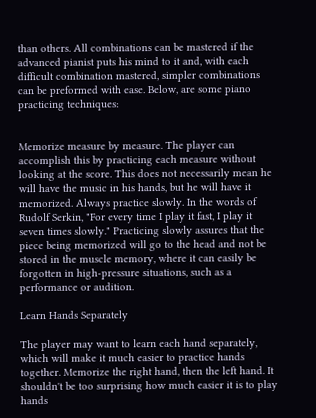than others. All combinations can be mastered if the advanced pianist puts his mind to it and, with each difficult combination mastered, simpler combinations can be preformed with ease. Below, are some piano practicing techniques:


Memorize measure by measure. The player can accomplish this by practicing each measure without looking at the score. This does not necessarily mean he will have the music in his hands, but he will have it memorized. Always practice slowly. In the words of Rudolf Serkin, "For every time I play it fast, I play it seven times slowly." Practicing slowly assures that the piece being memorized will go to the head and not be stored in the muscle memory, where it can easily be forgotten in high-pressure situations, such as a performance or audition.

Learn Hands Separately

The player may want to learn each hand separately, which will make it much easier to practice hands together. Memorize the right hand, then the left hand. It shouldn't be too surprising how much easier it is to play hands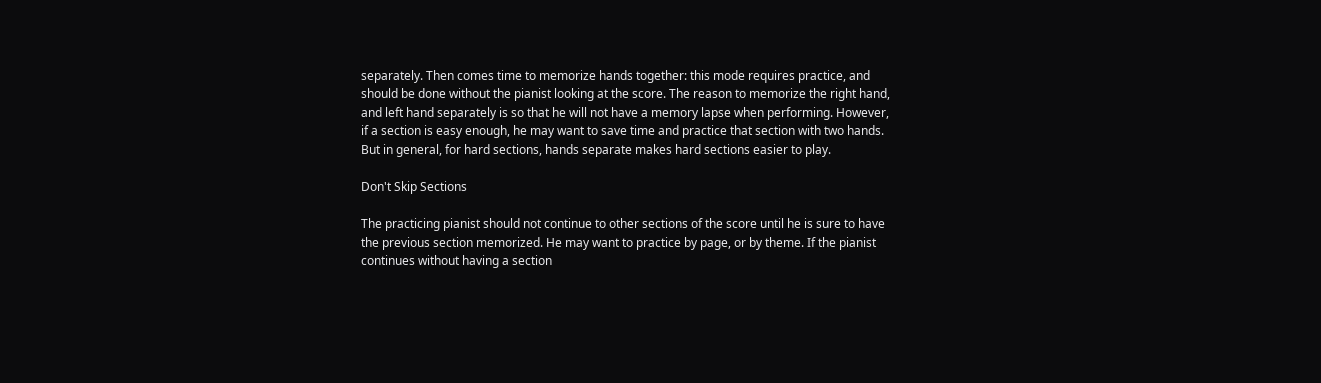separately. Then comes time to memorize hands together: this mode requires practice, and should be done without the pianist looking at the score. The reason to memorize the right hand, and left hand separately is so that he will not have a memory lapse when performing. However, if a section is easy enough, he may want to save time and practice that section with two hands. But in general, for hard sections, hands separate makes hard sections easier to play.

Don't Skip Sections

The practicing pianist should not continue to other sections of the score until he is sure to have the previous section memorized. He may want to practice by page, or by theme. If the pianist continues without having a section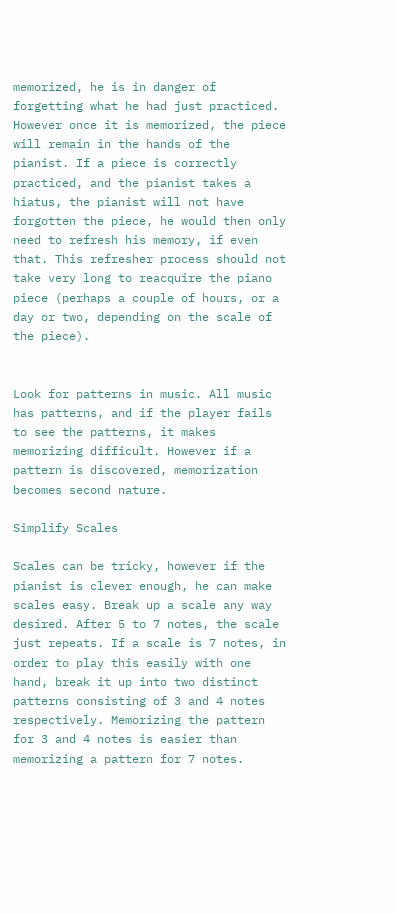memorized, he is in danger of forgetting what he had just practiced. However once it is memorized, the piece will remain in the hands of the pianist. If a piece is correctly practiced, and the pianist takes a hiatus, the pianist will not have forgotten the piece, he would then only need to refresh his memory, if even that. This refresher process should not take very long to reacquire the piano piece (perhaps a couple of hours, or a day or two, depending on the scale of the piece).


Look for patterns in music. All music has patterns, and if the player fails to see the patterns, it makes memorizing difficult. However if a pattern is discovered, memorization becomes second nature.

Simplify Scales

Scales can be tricky, however if the pianist is clever enough, he can make scales easy. Break up a scale any way desired. After 5 to 7 notes, the scale just repeats. If a scale is 7 notes, in order to play this easily with one hand, break it up into two distinct patterns consisting of 3 and 4 notes respectively. Memorizing the pattern for 3 and 4 notes is easier than memorizing a pattern for 7 notes.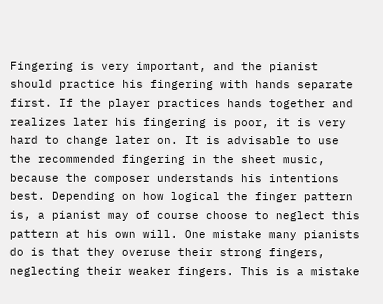Fingering is very important, and the pianist should practice his fingering with hands separate first. If the player practices hands together and realizes later his fingering is poor, it is very hard to change later on. It is advisable to use the recommended fingering in the sheet music, because the composer understands his intentions best. Depending on how logical the finger pattern is, a pianist may of course choose to neglect this pattern at his own will. One mistake many pianists do is that they overuse their strong fingers, neglecting their weaker fingers. This is a mistake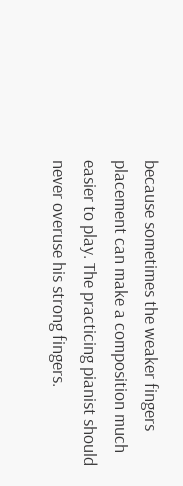because sometimes the weaker fingers placement can make a composition much easier to play. The practicing pianist should never overuse his strong fingers.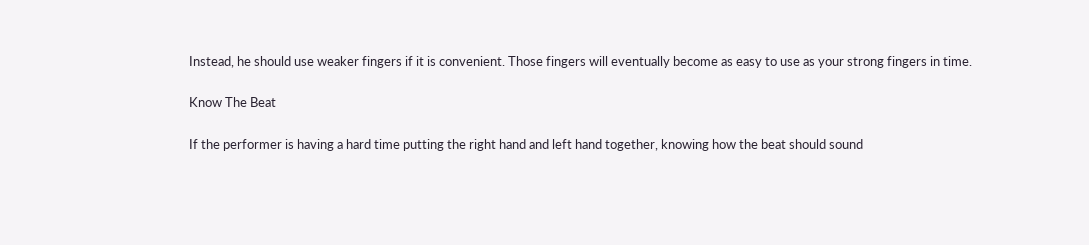Instead, he should use weaker fingers if it is convenient. Those fingers will eventually become as easy to use as your strong fingers in time.

Know The Beat

If the performer is having a hard time putting the right hand and left hand together, knowing how the beat should sound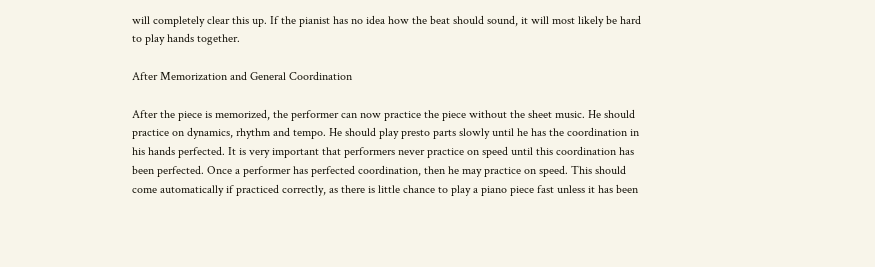will completely clear this up. If the pianist has no idea how the beat should sound, it will most likely be hard to play hands together.

After Memorization and General Coordination

After the piece is memorized, the performer can now practice the piece without the sheet music. He should practice on dynamics, rhythm and tempo. He should play presto parts slowly until he has the coordination in his hands perfected. It is very important that performers never practice on speed until this coordination has been perfected. Once a performer has perfected coordination, then he may practice on speed. This should come automatically if practiced correctly, as there is little chance to play a piano piece fast unless it has been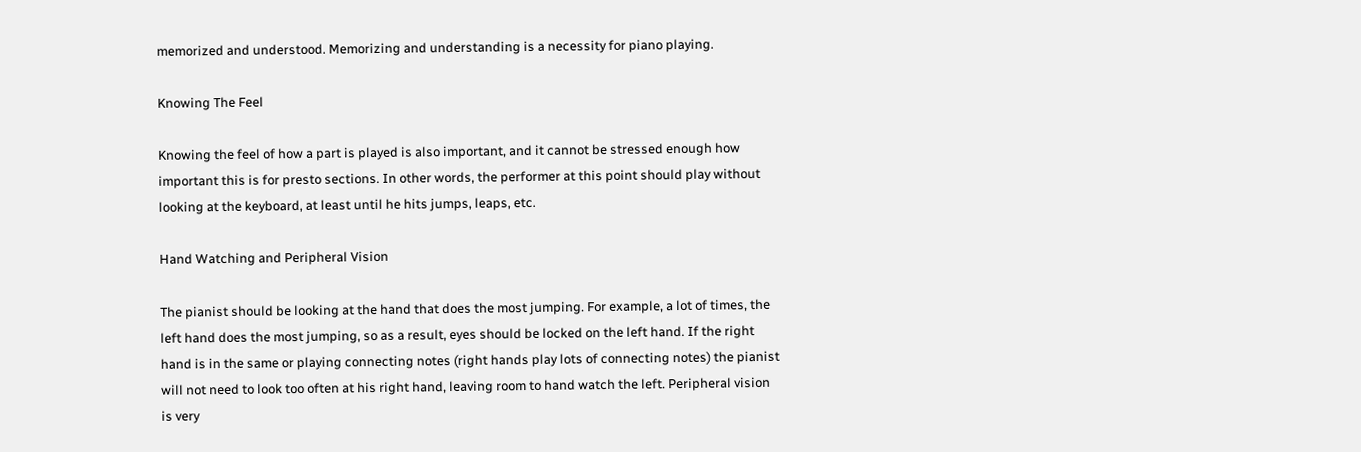memorized and understood. Memorizing and understanding is a necessity for piano playing.

Knowing The Feel

Knowing the feel of how a part is played is also important, and it cannot be stressed enough how important this is for presto sections. In other words, the performer at this point should play without looking at the keyboard, at least until he hits jumps, leaps, etc.

Hand Watching and Peripheral Vision

The pianist should be looking at the hand that does the most jumping. For example, a lot of times, the left hand does the most jumping, so as a result, eyes should be locked on the left hand. If the right hand is in the same or playing connecting notes (right hands play lots of connecting notes) the pianist will not need to look too often at his right hand, leaving room to hand watch the left. Peripheral vision is very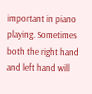important in piano playing. Sometimes both the right hand and left hand will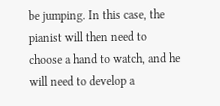be jumping. In this case, the pianist will then need to choose a hand to watch, and he will need to develop a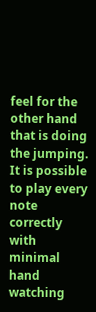feel for the other hand that is doing the jumping. It is possible to play every note correctly with minimal hand watching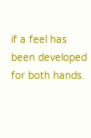if a feel has been developed for both hands.